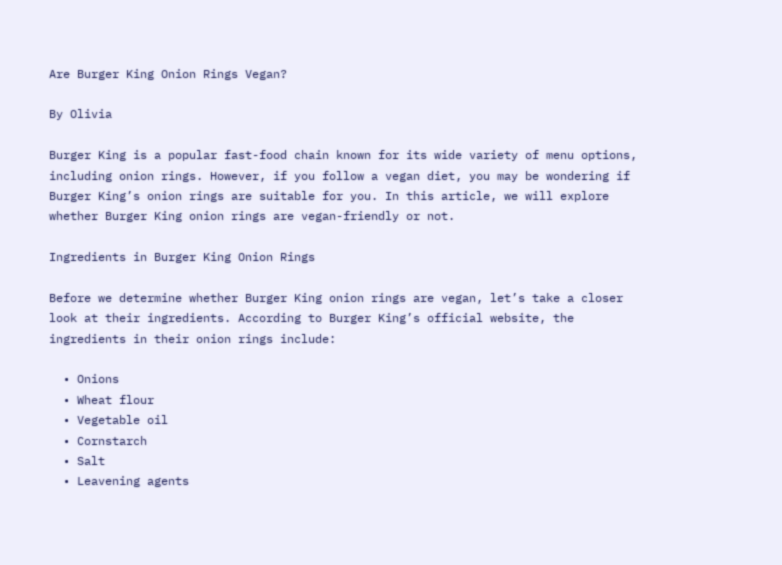Are Burger King Onion Rings Vegan?

By Olivia

Burger King is a popular fast-food chain known for its wide variety of menu options, including onion rings. However, if you follow a vegan diet, you may be wondering if Burger King’s onion rings are suitable for you. In this article, we will explore whether Burger King onion rings are vegan-friendly or not.

Ingredients in Burger King Onion Rings

Before we determine whether Burger King onion rings are vegan, let’s take a closer look at their ingredients. According to Burger King’s official website, the ingredients in their onion rings include:

  • Onions
  • Wheat flour
  • Vegetable oil
  • Cornstarch
  • Salt
  • Leavening agents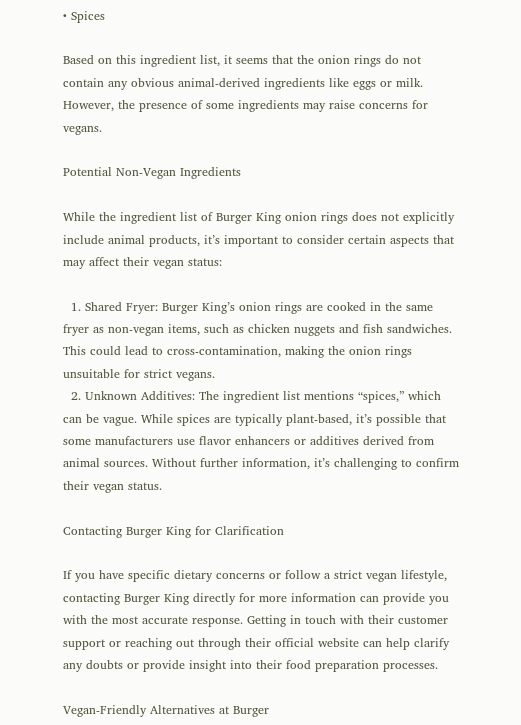• Spices

Based on this ingredient list, it seems that the onion rings do not contain any obvious animal-derived ingredients like eggs or milk. However, the presence of some ingredients may raise concerns for vegans.

Potential Non-Vegan Ingredients

While the ingredient list of Burger King onion rings does not explicitly include animal products, it’s important to consider certain aspects that may affect their vegan status:

  1. Shared Fryer: Burger King’s onion rings are cooked in the same fryer as non-vegan items, such as chicken nuggets and fish sandwiches. This could lead to cross-contamination, making the onion rings unsuitable for strict vegans.
  2. Unknown Additives: The ingredient list mentions “spices,” which can be vague. While spices are typically plant-based, it’s possible that some manufacturers use flavor enhancers or additives derived from animal sources. Without further information, it’s challenging to confirm their vegan status.

Contacting Burger King for Clarification

If you have specific dietary concerns or follow a strict vegan lifestyle, contacting Burger King directly for more information can provide you with the most accurate response. Getting in touch with their customer support or reaching out through their official website can help clarify any doubts or provide insight into their food preparation processes.

Vegan-Friendly Alternatives at Burger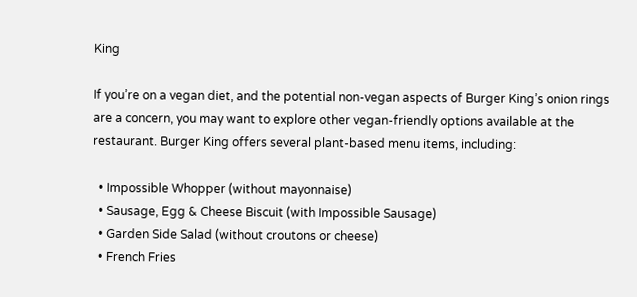King

If you’re on a vegan diet, and the potential non-vegan aspects of Burger King’s onion rings are a concern, you may want to explore other vegan-friendly options available at the restaurant. Burger King offers several plant-based menu items, including:

  • Impossible Whopper (without mayonnaise)
  • Sausage, Egg & Cheese Biscuit (with Impossible Sausage)
  • Garden Side Salad (without croutons or cheese)
  • French Fries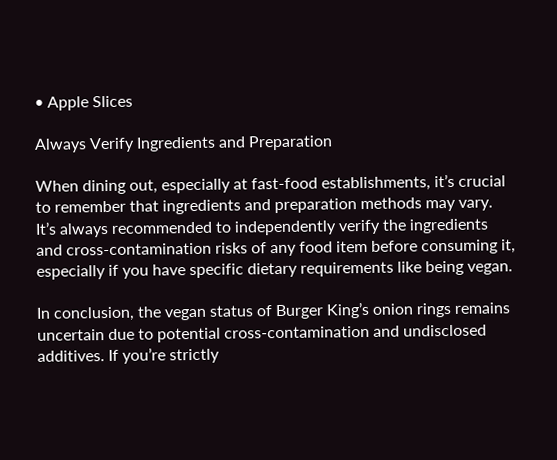• Apple Slices

Always Verify Ingredients and Preparation

When dining out, especially at fast-food establishments, it’s crucial to remember that ingredients and preparation methods may vary. It’s always recommended to independently verify the ingredients and cross-contamination risks of any food item before consuming it, especially if you have specific dietary requirements like being vegan.

In conclusion, the vegan status of Burger King’s onion rings remains uncertain due to potential cross-contamination and undisclosed additives. If you’re strictly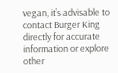vegan, it’s advisable to contact Burger King directly for accurate information or explore other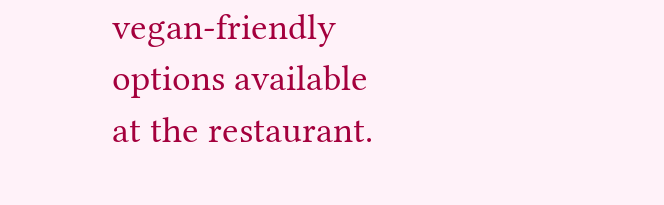vegan-friendly options available at the restaurant.